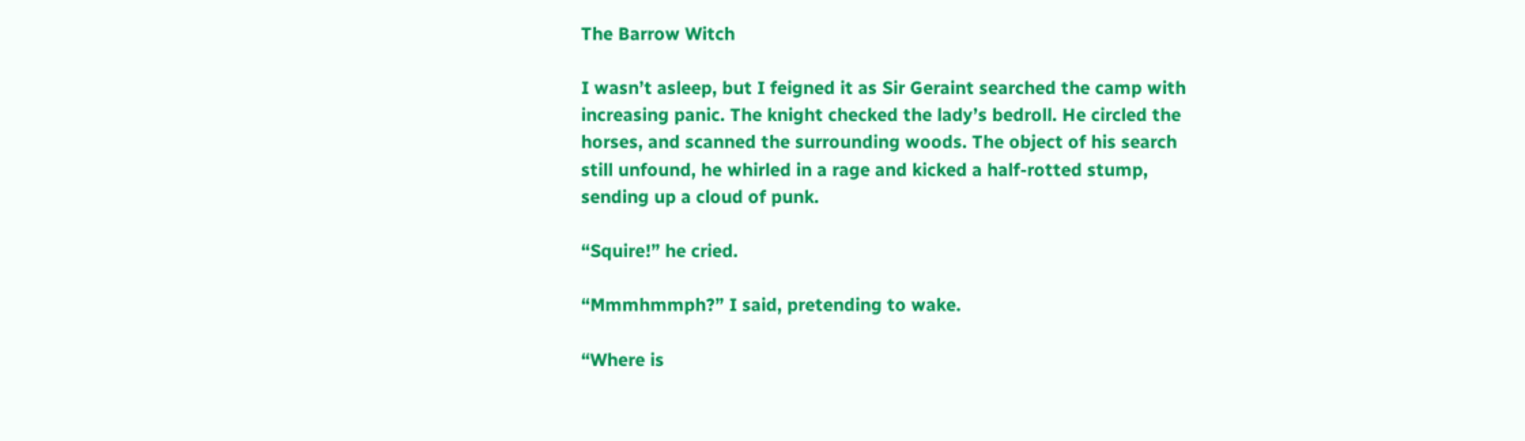The Barrow Witch

I wasn’t asleep, but I feigned it as Sir Geraint searched the camp with increasing panic. The knight checked the lady’s bedroll. He circled the horses, and scanned the surrounding woods. The object of his search still unfound, he whirled in a rage and kicked a half-rotted stump, sending up a cloud of punk.

“Squire!” he cried.

“Mmmhmmph?” I said, pretending to wake.

“Where is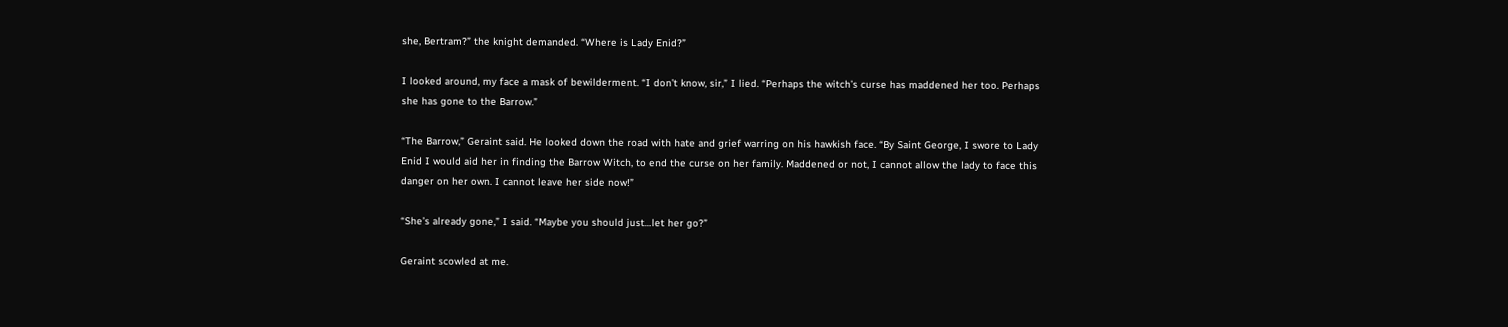she, Bertram?” the knight demanded. “Where is Lady Enid?”

I looked around, my face a mask of bewilderment. “I don’t know, sir,” I lied. “Perhaps the witch’s curse has maddened her too. Perhaps she has gone to the Barrow.”

“The Barrow,” Geraint said. He looked down the road with hate and grief warring on his hawkish face. “By Saint George, I swore to Lady Enid I would aid her in finding the Barrow Witch, to end the curse on her family. Maddened or not, I cannot allow the lady to face this danger on her own. I cannot leave her side now!”

“She’s already gone,” I said. “Maybe you should just…let her go?”

Geraint scowled at me.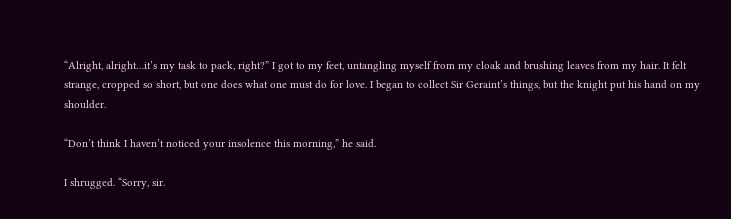“Alright, alright…it’s my task to pack, right?” I got to my feet, untangling myself from my cloak and brushing leaves from my hair. It felt strange, cropped so short, but one does what one must do for love. I began to collect Sir Geraint’s things, but the knight put his hand on my shoulder.

“Don’t think I haven’t noticed your insolence this morning,” he said.

I shrugged. “Sorry, sir.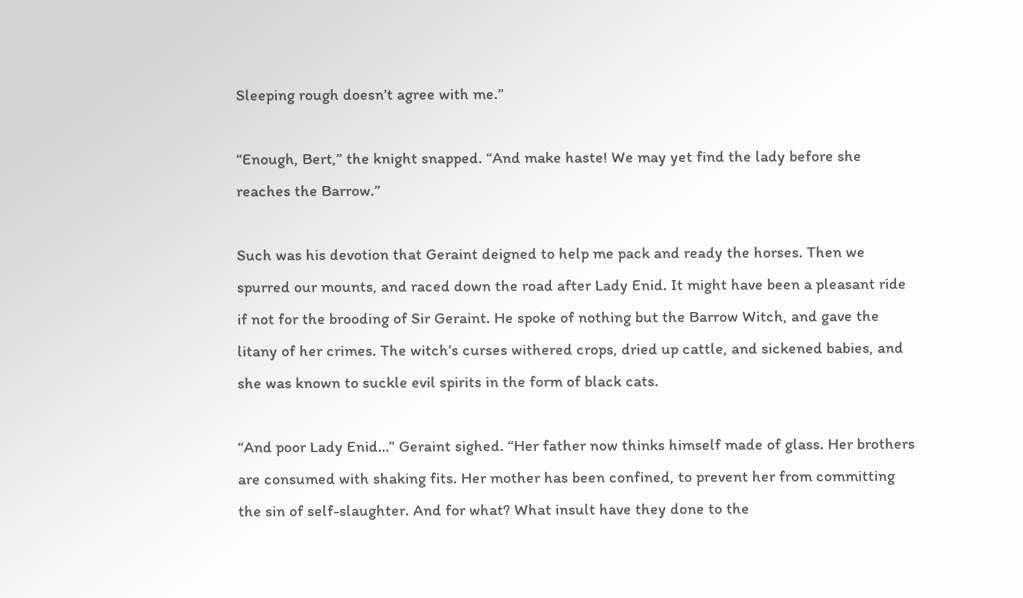Sleeping rough doesn’t agree with me.”

“Enough, Bert,” the knight snapped. “And make haste! We may yet find the lady before she reaches the Barrow.”

Such was his devotion that Geraint deigned to help me pack and ready the horses. Then we spurred our mounts, and raced down the road after Lady Enid. It might have been a pleasant ride if not for the brooding of Sir Geraint. He spoke of nothing but the Barrow Witch, and gave the litany of her crimes. The witch’s curses withered crops, dried up cattle, and sickened babies, and she was known to suckle evil spirits in the form of black cats.

“And poor Lady Enid…” Geraint sighed. “Her father now thinks himself made of glass. Her brothers are consumed with shaking fits. Her mother has been confined, to prevent her from committing the sin of self-slaughter. And for what? What insult have they done to the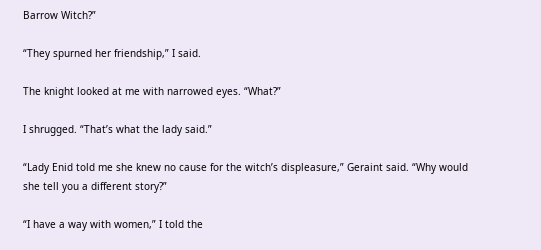Barrow Witch?”

“They spurned her friendship,” I said.

The knight looked at me with narrowed eyes. “What?”

I shrugged. “That’s what the lady said.”

“Lady Enid told me she knew no cause for the witch’s displeasure,” Geraint said. “Why would she tell you a different story?”

“I have a way with women,” I told the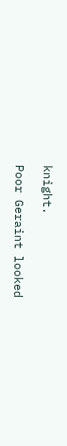knight.

Poor Geraint looked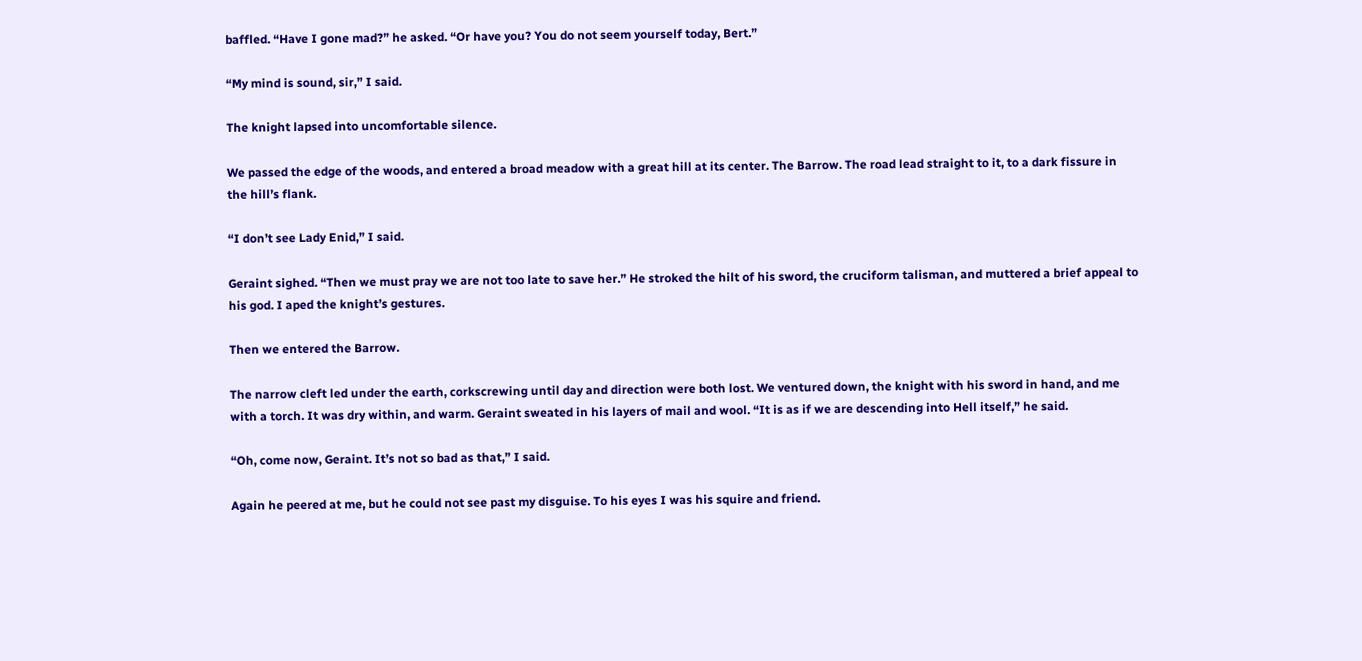baffled. “Have I gone mad?” he asked. “Or have you? You do not seem yourself today, Bert.”

“My mind is sound, sir,” I said.

The knight lapsed into uncomfortable silence.

We passed the edge of the woods, and entered a broad meadow with a great hill at its center. The Barrow. The road lead straight to it, to a dark fissure in the hill’s flank.

“I don’t see Lady Enid,” I said.

Geraint sighed. “Then we must pray we are not too late to save her.” He stroked the hilt of his sword, the cruciform talisman, and muttered a brief appeal to his god. I aped the knight’s gestures.

Then we entered the Barrow.

The narrow cleft led under the earth, corkscrewing until day and direction were both lost. We ventured down, the knight with his sword in hand, and me with a torch. It was dry within, and warm. Geraint sweated in his layers of mail and wool. “It is as if we are descending into Hell itself,” he said.

“Oh, come now, Geraint. It’s not so bad as that,” I said.

Again he peered at me, but he could not see past my disguise. To his eyes I was his squire and friend.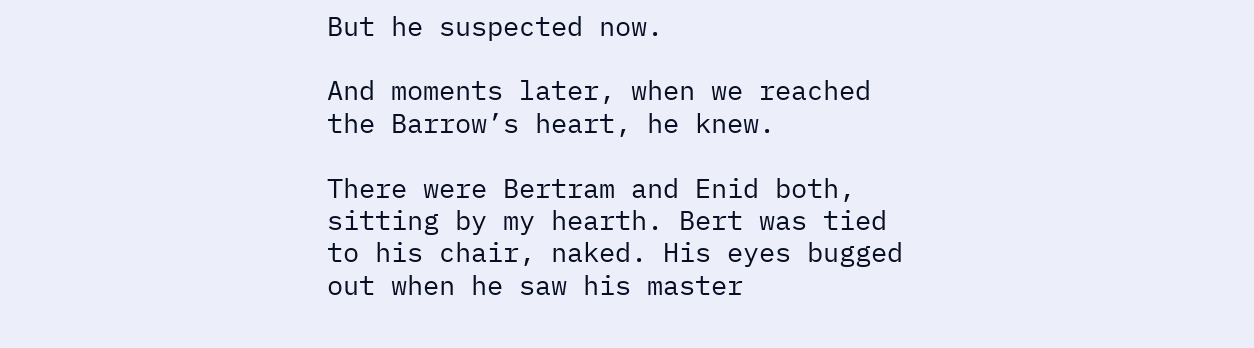But he suspected now.

And moments later, when we reached the Barrow’s heart, he knew.

There were Bertram and Enid both, sitting by my hearth. Bert was tied to his chair, naked. His eyes bugged out when he saw his master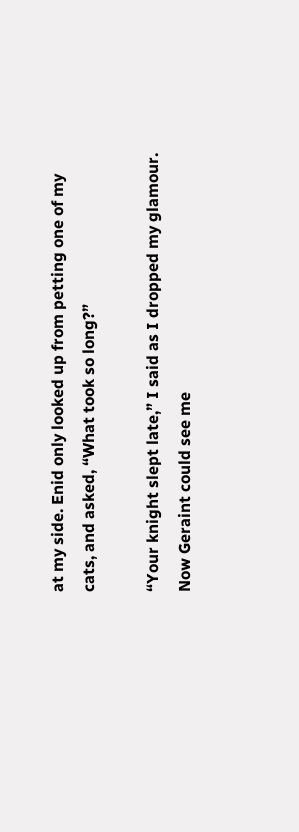at my side. Enid only looked up from petting one of my cats, and asked, “What took so long?”

“Your knight slept late,” I said as I dropped my glamour. Now Geraint could see me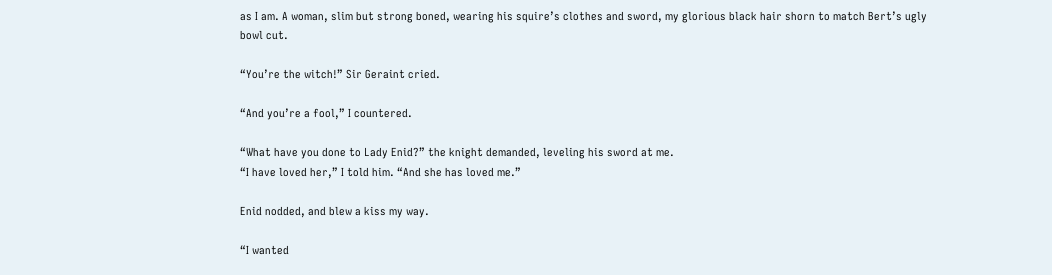as I am. A woman, slim but strong boned, wearing his squire’s clothes and sword, my glorious black hair shorn to match Bert’s ugly bowl cut.

“You’re the witch!” Sir Geraint cried.

“And you’re a fool,” I countered.

“What have you done to Lady Enid?” the knight demanded, leveling his sword at me.
“I have loved her,” I told him. “And she has loved me.”

Enid nodded, and blew a kiss my way.

“I wanted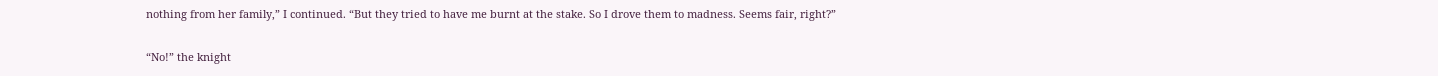nothing from her family,” I continued. “But they tried to have me burnt at the stake. So I drove them to madness. Seems fair, right?”

“No!” the knight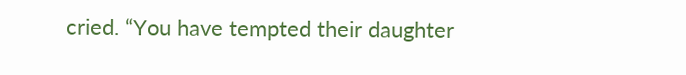cried. “You have tempted their daughter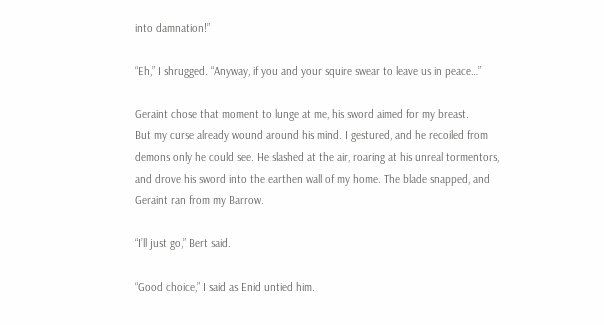into damnation!”

“Eh,” I shrugged. “Anyway, if you and your squire swear to leave us in peace…”

Geraint chose that moment to lunge at me, his sword aimed for my breast.
But my curse already wound around his mind. I gestured, and he recoiled from demons only he could see. He slashed at the air, roaring at his unreal tormentors, and drove his sword into the earthen wall of my home. The blade snapped, and Geraint ran from my Barrow.

“I’ll just go,” Bert said.

“Good choice,” I said as Enid untied him.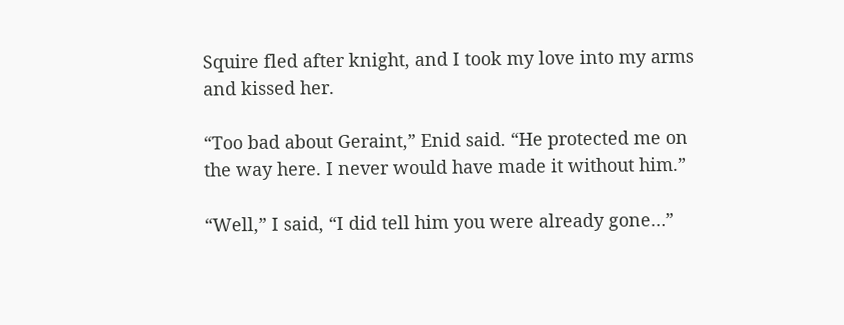Squire fled after knight, and I took my love into my arms and kissed her.

“Too bad about Geraint,” Enid said. “He protected me on the way here. I never would have made it without him.”

“Well,” I said, “I did tell him you were already gone…”